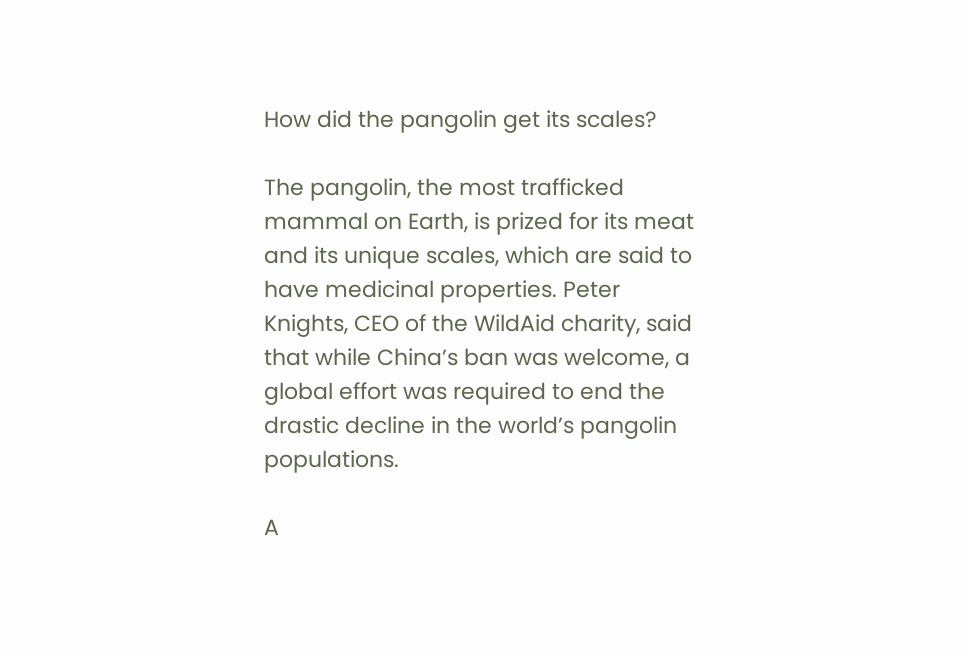How did the pangolin get its scales?

The pangolin, the most trafficked mammal on Earth, is prized for its meat and its unique scales, which are said to have medicinal properties. Peter Knights, CEO of the WildAid charity, said that while China’s ban was welcome, a global effort was required to end the drastic decline in the world’s pangolin populations.

A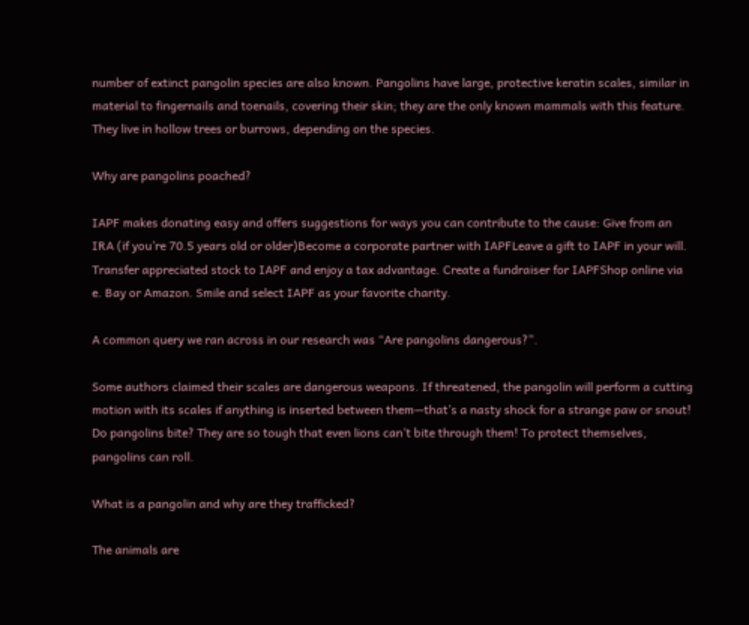number of extinct pangolin species are also known. Pangolins have large, protective keratin scales, similar in material to fingernails and toenails, covering their skin; they are the only known mammals with this feature. They live in hollow trees or burrows, depending on the species.

Why are pangolins poached?

IAPF makes donating easy and offers suggestions for ways you can contribute to the cause: Give from an IRA (if you’re 70.5 years old or older)Become a corporate partner with IAPFLeave a gift to IAPF in your will. Transfer appreciated stock to IAPF and enjoy a tax advantage. Create a fundraiser for IAPFShop online via e. Bay or Amazon. Smile and select IAPF as your favorite charity.

A common query we ran across in our research was “Are pangolins dangerous?”.

Some authors claimed their scales are dangerous weapons. If threatened, the pangolin will perform a cutting motion with its scales if anything is inserted between them—that’s a nasty shock for a strange paw or snout! Do pangolins bite? They are so tough that even lions can’t bite through them! To protect themselves, pangolins can roll.

What is a pangolin and why are they trafficked?

The animals are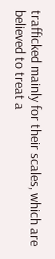trafficked mainly for their scales, which are believed to treat a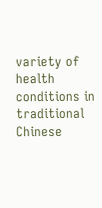variety of health conditions in traditional Chinese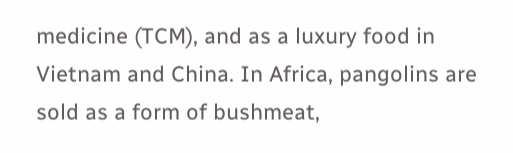medicine (TCM), and as a luxury food in Vietnam and China. In Africa, pangolins are sold as a form of bushmeat,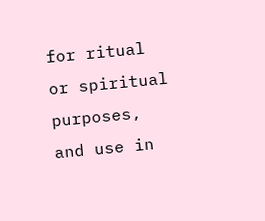for ritual or spiritual purposes, and use in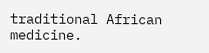traditional African medicine.